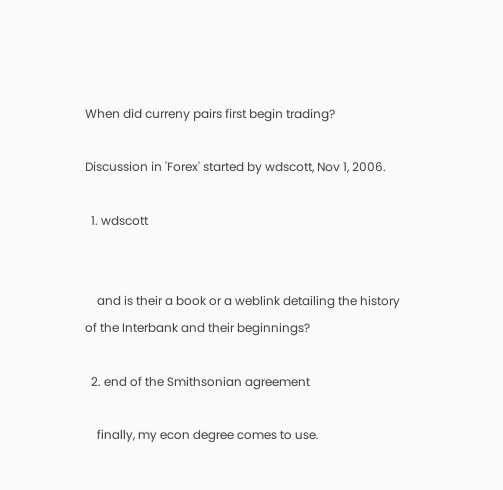When did curreny pairs first begin trading?

Discussion in 'Forex' started by wdscott, Nov 1, 2006.

  1. wdscott


    and is their a book or a weblink detailing the history of the Interbank and their beginnings?

  2. end of the Smithsonian agreement

    finally, my econ degree comes to use.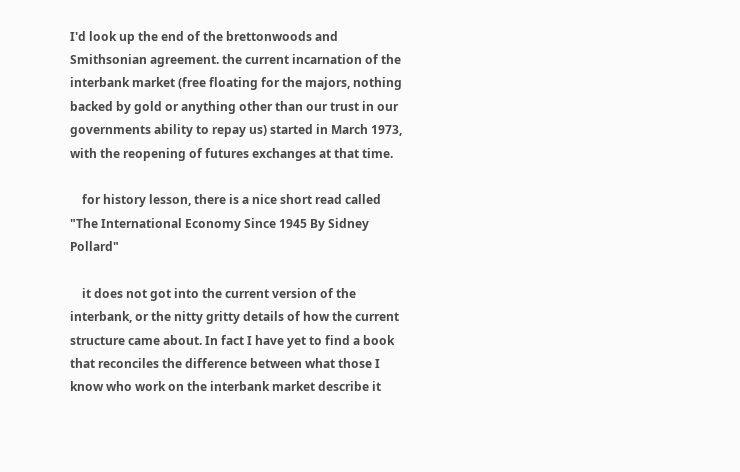I'd look up the end of the brettonwoods and Smithsonian agreement. the current incarnation of the interbank market (free floating for the majors, nothing backed by gold or anything other than our trust in our governments ability to repay us) started in March 1973, with the reopening of futures exchanges at that time.

    for history lesson, there is a nice short read called "The International Economy Since 1945 By Sidney Pollard"

    it does not got into the current version of the interbank, or the nitty gritty details of how the current structure came about. In fact I have yet to find a book that reconciles the difference between what those I know who work on the interbank market describe it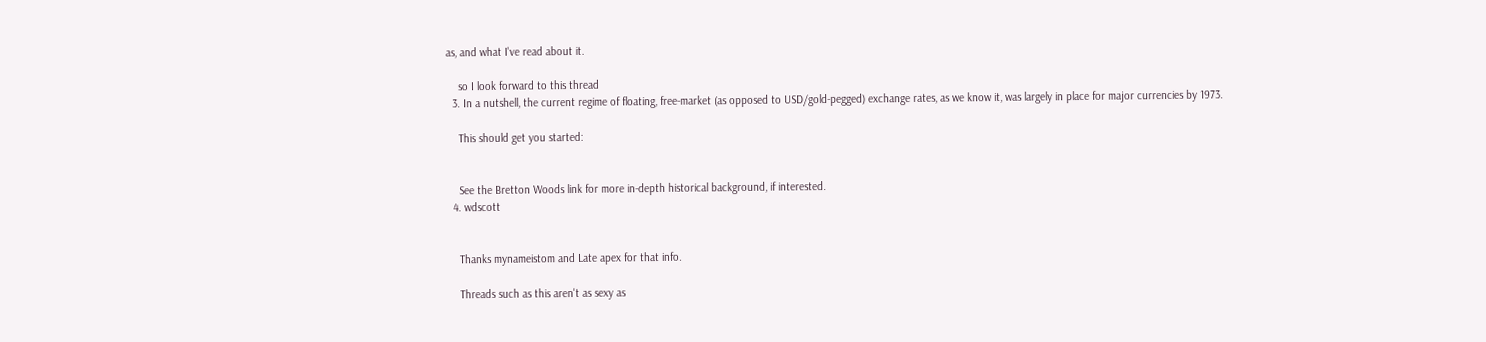as, and what I've read about it.

    so I look forward to this thread
  3. In a nutshell, the current regime of floating, free-market (as opposed to USD/gold-pegged) exchange rates, as we know it, was largely in place for major currencies by 1973.

    This should get you started:


    See the Bretton Woods link for more in-depth historical background, if interested.
  4. wdscott


    Thanks mynameistom and Late apex for that info.

    Threads such as this aren't as sexy as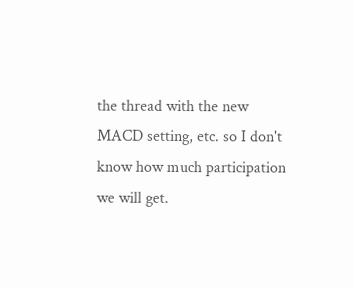the thread with the new MACD setting, etc. so I don't know how much participation we will get.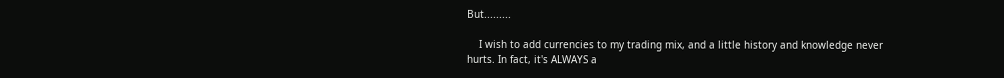But.........

    I wish to add currencies to my trading mix, and a little history and knowledge never hurts. In fact, it's ALWAYS a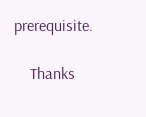prerequisite.

    Thanks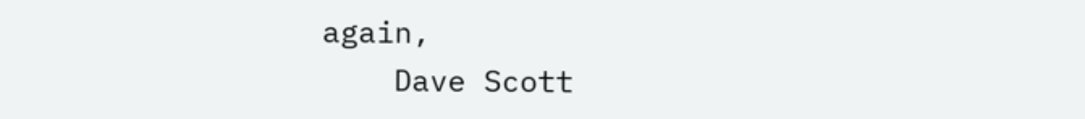again,
    Dave Scott